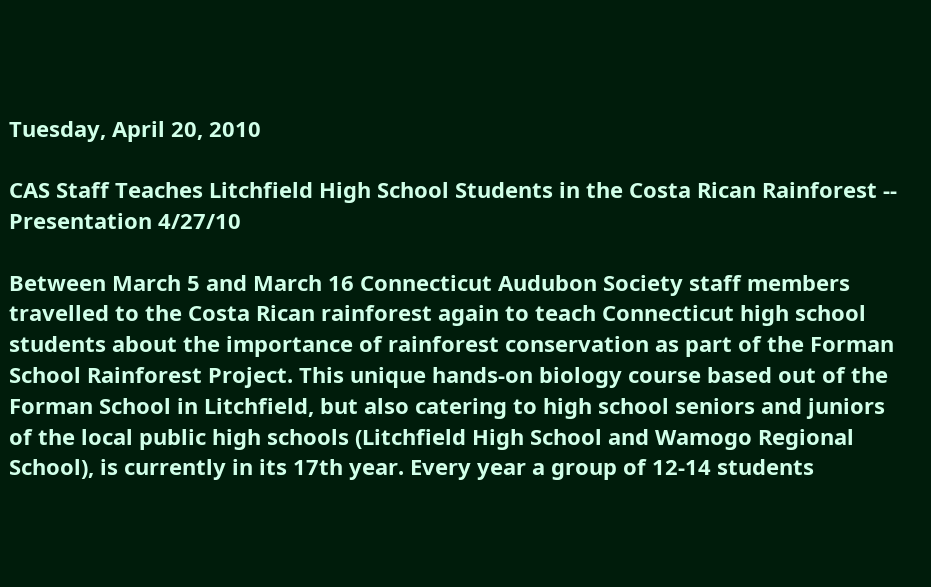Tuesday, April 20, 2010

CAS Staff Teaches Litchfield High School Students in the Costa Rican Rainforest -- Presentation 4/27/10

Between March 5 and March 16 Connecticut Audubon Society staff members travelled to the Costa Rican rainforest again to teach Connecticut high school students about the importance of rainforest conservation as part of the Forman School Rainforest Project. This unique hands-on biology course based out of the Forman School in Litchfield, but also catering to high school seniors and juniors of the local public high schools (Litchfield High School and Wamogo Regional School), is currently in its 17th year. Every year a group of 12-14 students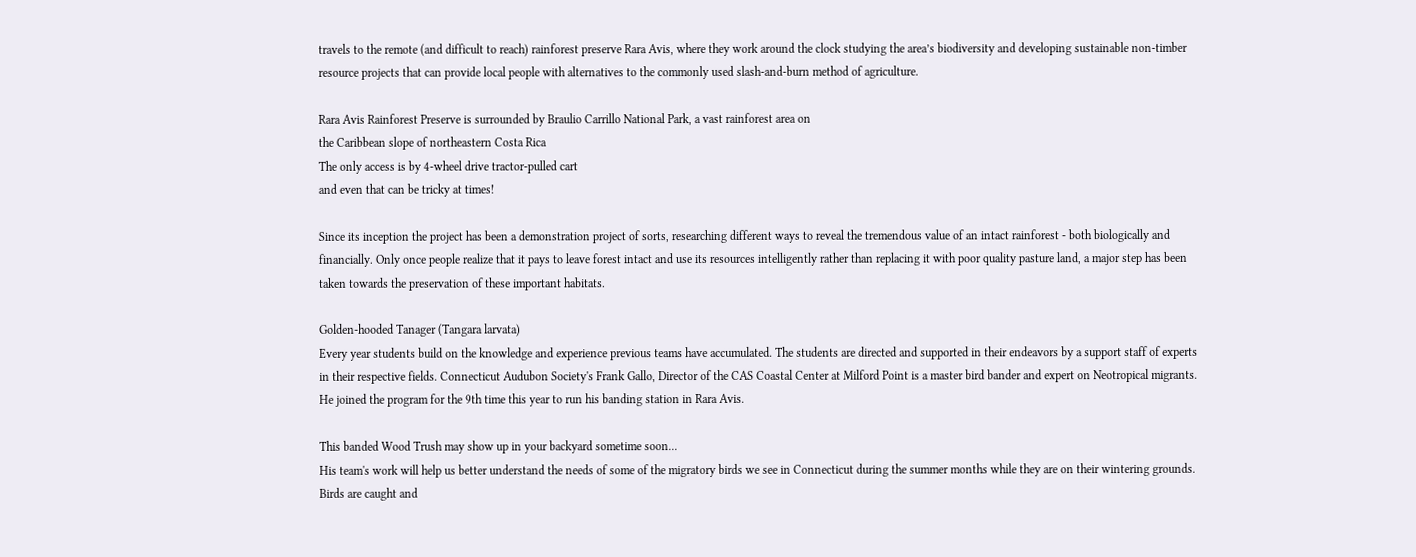travels to the remote (and difficult to reach) rainforest preserve Rara Avis, where they work around the clock studying the area’s biodiversity and developing sustainable non-timber resource projects that can provide local people with alternatives to the commonly used slash-and-burn method of agriculture.

Rara Avis Rainforest Preserve is surrounded by Braulio Carrillo National Park, a vast rainforest area on
the Caribbean slope of northeastern Costa Rica
The only access is by 4-wheel drive tractor-pulled cart
and even that can be tricky at times!

Since its inception the project has been a demonstration project of sorts, researching different ways to reveal the tremendous value of an intact rainforest - both biologically and financially. Only once people realize that it pays to leave forest intact and use its resources intelligently rather than replacing it with poor quality pasture land, a major step has been taken towards the preservation of these important habitats.

Golden-hooded Tanager (Tangara larvata)
Every year students build on the knowledge and experience previous teams have accumulated. The students are directed and supported in their endeavors by a support staff of experts in their respective fields. Connecticut Audubon Society's Frank Gallo, Director of the CAS Coastal Center at Milford Point is a master bird bander and expert on Neotropical migrants. He joined the program for the 9th time this year to run his banding station in Rara Avis.

This banded Wood Trush may show up in your backyard sometime soon...
His team's work will help us better understand the needs of some of the migratory birds we see in Connecticut during the summer months while they are on their wintering grounds. Birds are caught and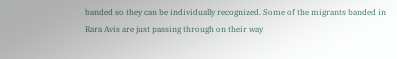banded so they can be individually recognized. Some of the migrants banded in Rara Avis are just passing through on their way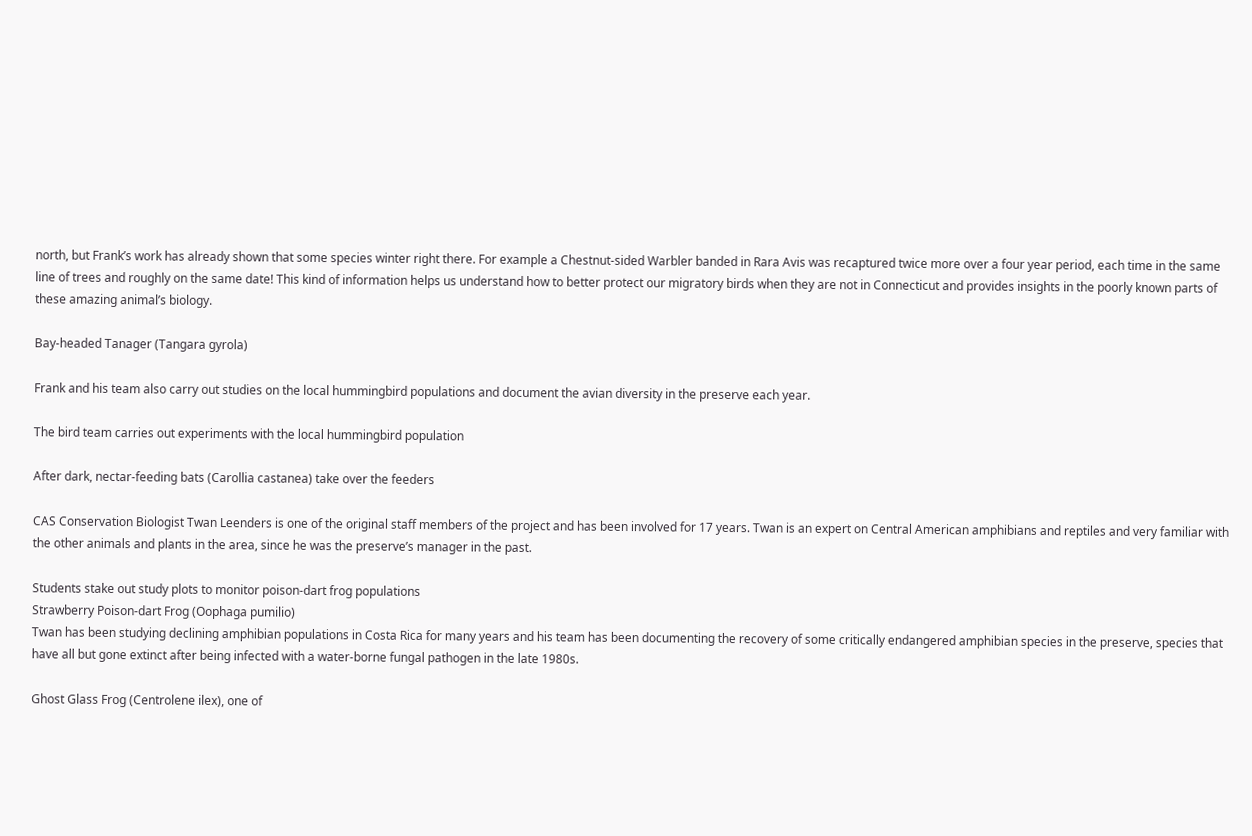north, but Frank’s work has already shown that some species winter right there. For example a Chestnut-sided Warbler banded in Rara Avis was recaptured twice more over a four year period, each time in the same line of trees and roughly on the same date! This kind of information helps us understand how to better protect our migratory birds when they are not in Connecticut and provides insights in the poorly known parts of these amazing animal’s biology.

Bay-headed Tanager (Tangara gyrola)

Frank and his team also carry out studies on the local hummingbird populations and document the avian diversity in the preserve each year.

The bird team carries out experiments with the local hummingbird population

After dark, nectar-feeding bats (Carollia castanea) take over the feeders

CAS Conservation Biologist Twan Leenders is one of the original staff members of the project and has been involved for 17 years. Twan is an expert on Central American amphibians and reptiles and very familiar with the other animals and plants in the area, since he was the preserve’s manager in the past.

Students stake out study plots to monitor poison-dart frog populations
Strawberry Poison-dart Frog (Oophaga pumilio)
Twan has been studying declining amphibian populations in Costa Rica for many years and his team has been documenting the recovery of some critically endangered amphibian species in the preserve, species that have all but gone extinct after being infected with a water-borne fungal pathogen in the late 1980s.

Ghost Glass Frog (Centrolene ilex), one of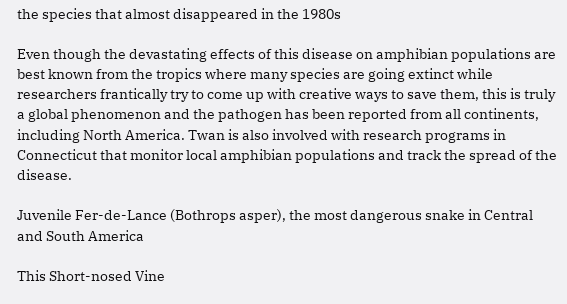the species that almost disappeared in the 1980s

Even though the devastating effects of this disease on amphibian populations are best known from the tropics where many species are going extinct while researchers frantically try to come up with creative ways to save them, this is truly a global phenomenon and the pathogen has been reported from all continents, including North America. Twan is also involved with research programs in Connecticut that monitor local amphibian populations and track the spread of the disease.

Juvenile Fer-de-Lance (Bothrops asper), the most dangerous snake in Central and South America

This Short-nosed Vine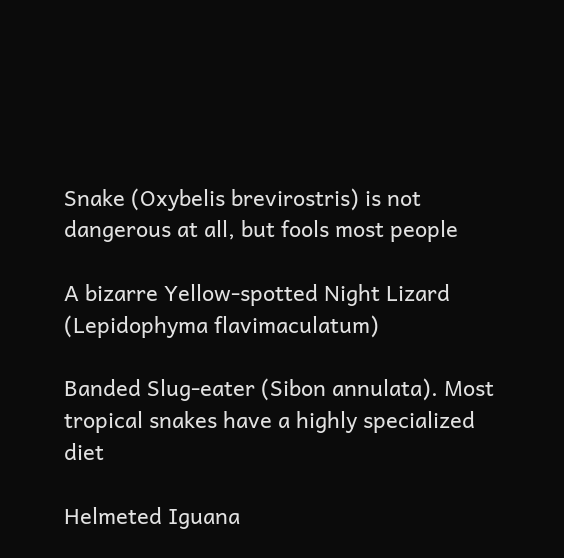Snake (Oxybelis brevirostris) is not dangerous at all, but fools most people

A bizarre Yellow-spotted Night Lizard (Lepidophyma flavimaculatum)

Banded Slug-eater (Sibon annulata). Most tropical snakes have a highly specialized diet

Helmeted Iguana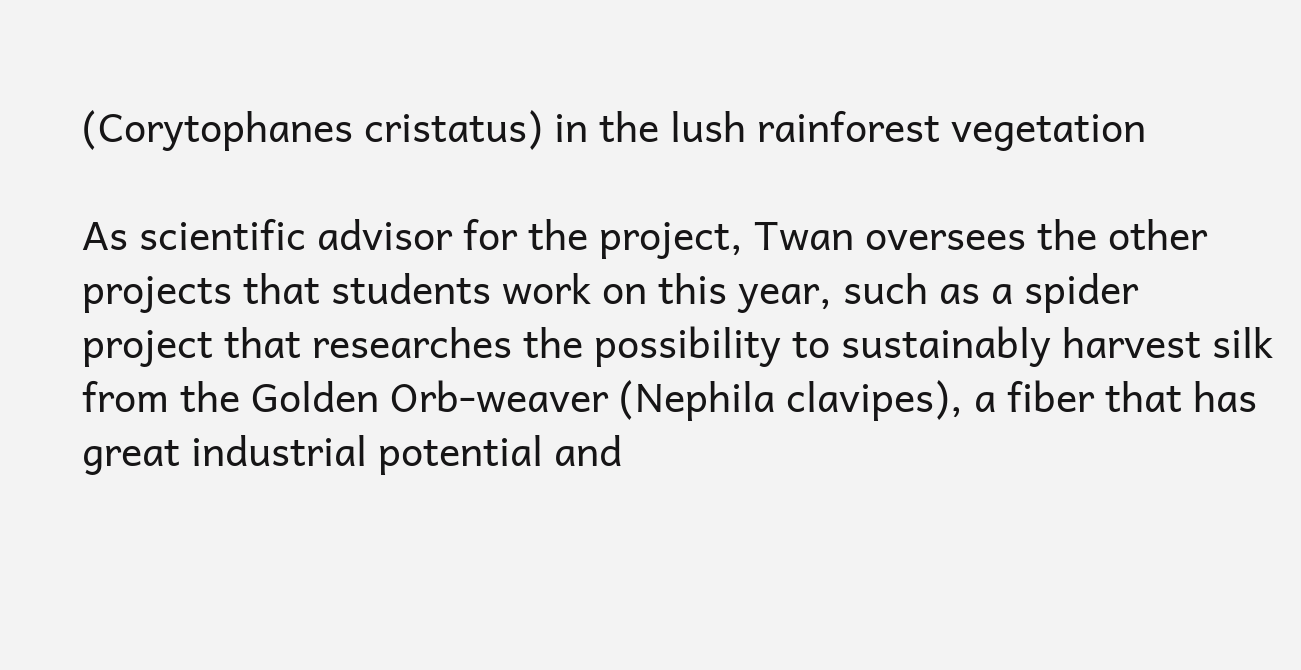(Corytophanes cristatus) in the lush rainforest vegetation

As scientific advisor for the project, Twan oversees the other projects that students work on this year, such as a spider project that researches the possibility to sustainably harvest silk from the Golden Orb-weaver (Nephila clavipes), a fiber that has great industrial potential and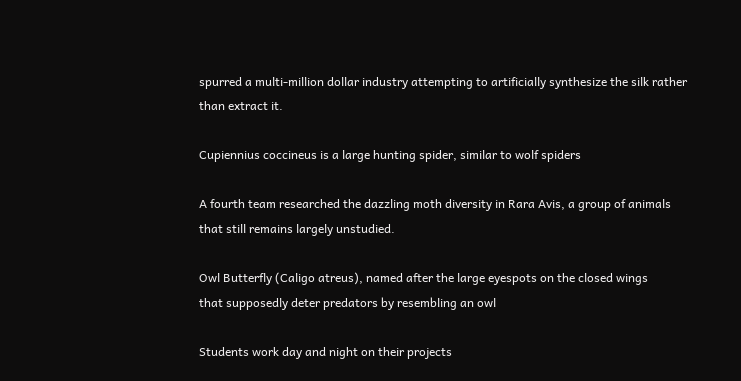spurred a multi-million dollar industry attempting to artificially synthesize the silk rather than extract it.

Cupiennius coccineus is a large hunting spider, similar to wolf spiders

A fourth team researched the dazzling moth diversity in Rara Avis, a group of animals that still remains largely unstudied.

Owl Butterfly (Caligo atreus), named after the large eyespots on the closed wings
that supposedly deter predators by resembling an owl

Students work day and night on their projects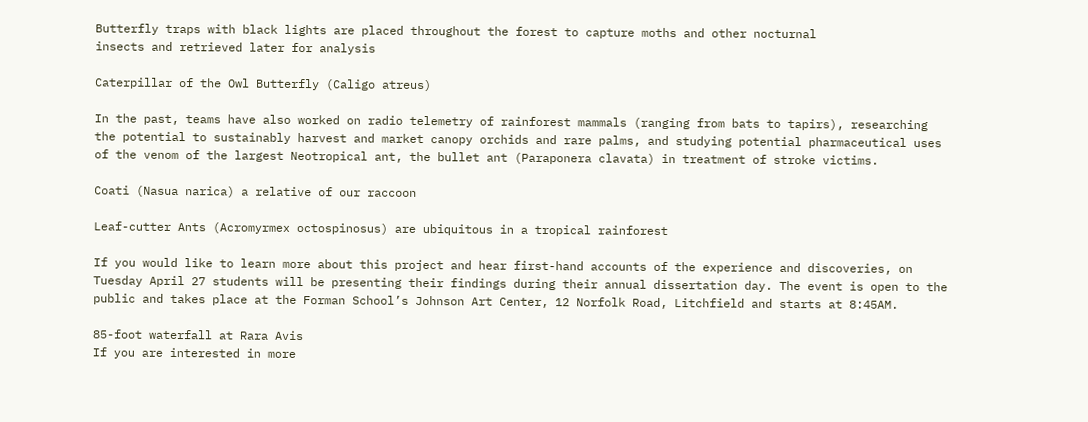Butterfly traps with black lights are placed throughout the forest to capture moths and other nocturnal
insects and retrieved later for analysis

Caterpillar of the Owl Butterfly (Caligo atreus)

In the past, teams have also worked on radio telemetry of rainforest mammals (ranging from bats to tapirs), researching the potential to sustainably harvest and market canopy orchids and rare palms, and studying potential pharmaceutical uses of the venom of the largest Neotropical ant, the bullet ant (Paraponera clavata) in treatment of stroke victims.

Coati (Nasua narica) a relative of our raccoon

Leaf-cutter Ants (Acromyrmex octospinosus) are ubiquitous in a tropical rainforest

If you would like to learn more about this project and hear first-hand accounts of the experience and discoveries, on Tuesday April 27 students will be presenting their findings during their annual dissertation day. The event is open to the public and takes place at the Forman School’s Johnson Art Center, 12 Norfolk Road, Litchfield and starts at 8:45AM.

85-foot waterfall at Rara Avis
If you are interested in more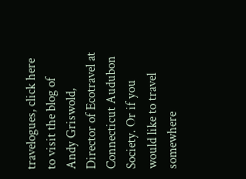travelogues, click here to visit the blog of Andy Griswold, Director of Ecotravel at Connecticut Audubon Society. Or if you would like to travel somewhere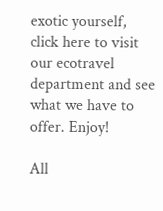exotic yourself, click here to visit our ecotravel department and see what we have to offer. Enjoy!

All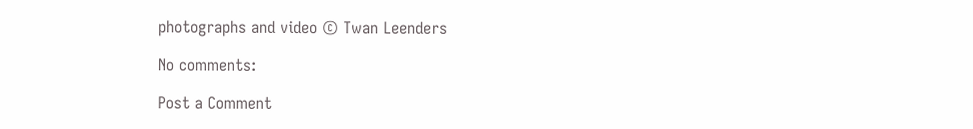photographs and video © Twan Leenders

No comments:

Post a Comment